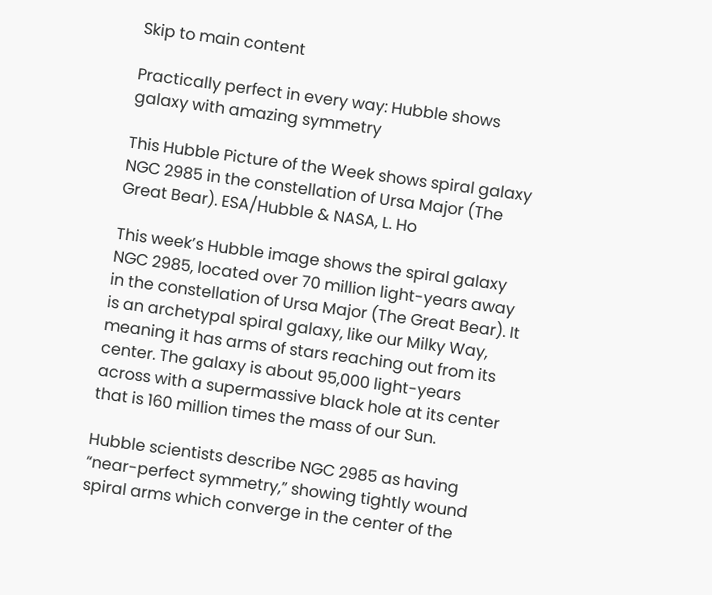Skip to main content

Practically perfect in every way: Hubble shows galaxy with amazing symmetry

This Hubble Picture of the Week shows spiral galaxy NGC 2985 in the constellation of Ursa Major (The Great Bear). ESA/Hubble & NASA, L. Ho

This week’s Hubble image shows the spiral galaxy NGC 2985, located over 70 million light-years away in the constellation of Ursa Major (The Great Bear). It is an archetypal spiral galaxy, like our Milky Way, meaning it has arms of stars reaching out from its center. The galaxy is about 95,000 light-years across with a supermassive black hole at its center that is 160 million times the mass of our Sun.

Hubble scientists describe NGC 2985 as having “near-perfect symmetry,” showing tightly wound spiral arms which converge in the center of the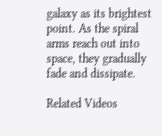galaxy as its brightest point. As the spiral arms reach out into space, they gradually fade and dissipate.

Related Videos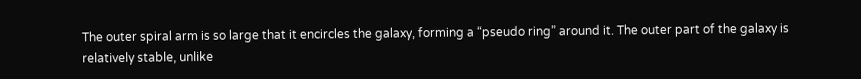The outer spiral arm is so large that it encircles the galaxy, forming a “pseudo ring” around it. The outer part of the galaxy is relatively stable, unlike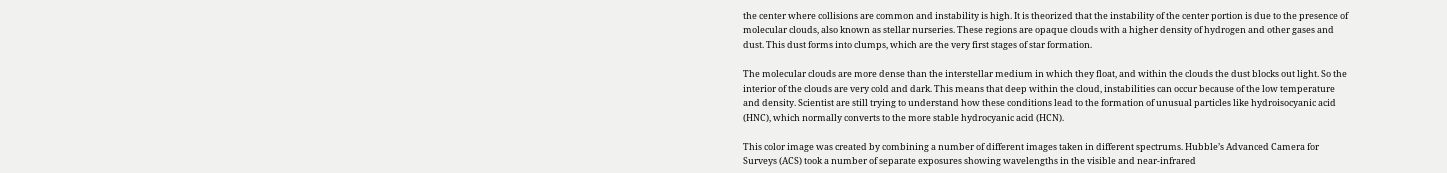the center where collisions are common and instability is high. It is theorized that the instability of the center portion is due to the presence of molecular clouds, also known as stellar nurseries. These regions are opaque clouds with a higher density of hydrogen and other gases and dust. This dust forms into clumps, which are the very first stages of star formation.

The molecular clouds are more dense than the interstellar medium in which they float, and within the clouds the dust blocks out light. So the interior of the clouds are very cold and dark. This means that deep within the cloud, instabilities can occur because of the low temperature and density. Scientist are still trying to understand how these conditions lead to the formation of unusual particles like hydroisocyanic acid (HNC), which normally converts to the more stable hydrocyanic acid (HCN).

This color image was created by combining a number of different images taken in different spectrums. Hubble’s Advanced Camera for Surveys (ACS) took a number of separate exposures showing wavelengths in the visible and near-infrared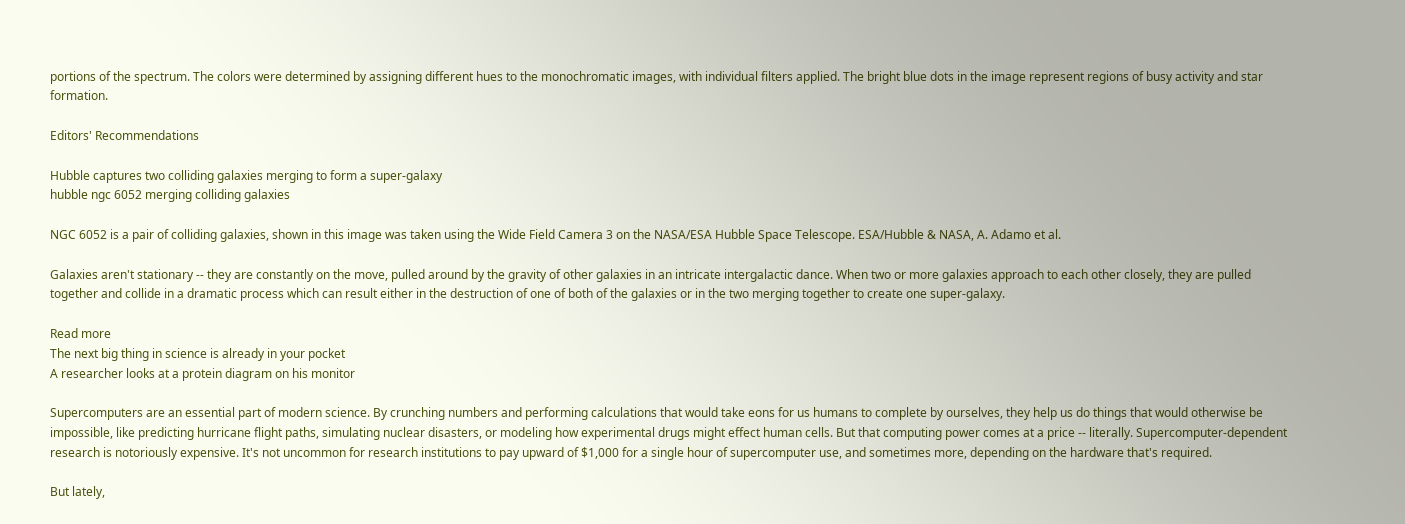portions of the spectrum. The colors were determined by assigning different hues to the monochromatic images, with individual filters applied. The bright blue dots in the image represent regions of busy activity and star formation.

Editors' Recommendations

Hubble captures two colliding galaxies merging to form a super-galaxy
hubble ngc 6052 merging colliding galaxies

NGC 6052 is a pair of colliding galaxies, shown in this image was taken using the Wide Field Camera 3 on the NASA/ESA Hubble Space Telescope. ESA/Hubble & NASA, A. Adamo et al.

Galaxies aren't stationary -- they are constantly on the move, pulled around by the gravity of other galaxies in an intricate intergalactic dance. When two or more galaxies approach to each other closely, they are pulled together and collide in a dramatic process which can result either in the destruction of one of both of the galaxies or in the two merging together to create one super-galaxy.

Read more
The next big thing in science is already in your pocket
A researcher looks at a protein diagram on his monitor

Supercomputers are an essential part of modern science. By crunching numbers and performing calculations that would take eons for us humans to complete by ourselves, they help us do things that would otherwise be impossible, like predicting hurricane flight paths, simulating nuclear disasters, or modeling how experimental drugs might effect human cells. But that computing power comes at a price -- literally. Supercomputer-dependent research is notoriously expensive. It's not uncommon for research institutions to pay upward of $1,000 for a single hour of supercomputer use, and sometimes more, depending on the hardware that's required.

But lately,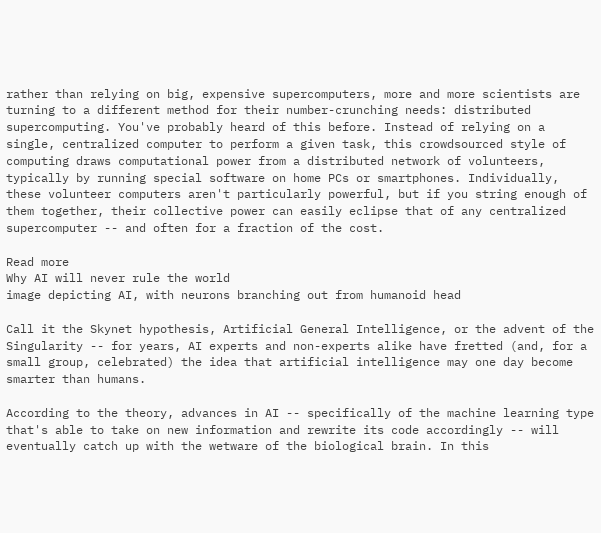rather than relying on big, expensive supercomputers, more and more scientists are turning to a different method for their number-crunching needs: distributed supercomputing. You've probably heard of this before. Instead of relying on a single, centralized computer to perform a given task, this crowdsourced style of computing draws computational power from a distributed network of volunteers, typically by running special software on home PCs or smartphones. Individually, these volunteer computers aren't particularly powerful, but if you string enough of them together, their collective power can easily eclipse that of any centralized supercomputer -- and often for a fraction of the cost.

Read more
Why AI will never rule the world
image depicting AI, with neurons branching out from humanoid head

Call it the Skynet hypothesis, Artificial General Intelligence, or the advent of the Singularity -- for years, AI experts and non-experts alike have fretted (and, for a small group, celebrated) the idea that artificial intelligence may one day become smarter than humans.

According to the theory, advances in AI -- specifically of the machine learning type that's able to take on new information and rewrite its code accordingly -- will eventually catch up with the wetware of the biological brain. In this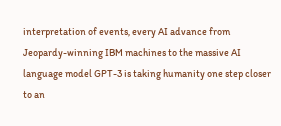interpretation of events, every AI advance from Jeopardy-winning IBM machines to the massive AI language model GPT-3 is taking humanity one step closer to an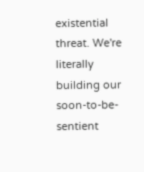existential threat. We're literally building our soon-to-be-sentient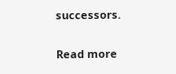successors.

Read more